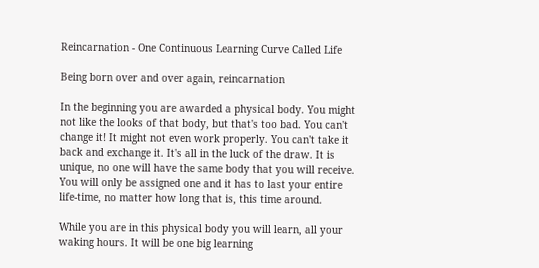Reincarnation - One Continuous Learning Curve Called Life

Being born over and over again, reincarnation

In the beginning you are awarded a physical body. You might not like the looks of that body, but that's too bad. You can't change it! It might not even work properly. You can't take it back and exchange it. It's all in the luck of the draw. It is unique, no one will have the same body that you will receive. You will only be assigned one and it has to last your entire life-time, no matter how long that is, this time around.

While you are in this physical body you will learn, all your waking hours. It will be one big learning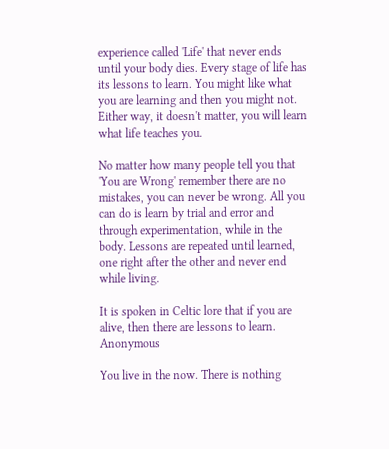experience called 'Life' that never ends until your body dies. Every stage of life has its lessons to learn. You might like what you are learning and then you might not. Either way, it doesn't matter, you will learn what life teaches you.

No matter how many people tell you that 'You are Wrong' remember there are no mistakes, you can never be wrong. All you can do is learn by trial and error and through experimentation, while in the body. Lessons are repeated until learned, one right after the other and never end while living.

It is spoken in Celtic lore that if you are alive, then there are lessons to learn.  Anonymous

You live in the now. There is nothing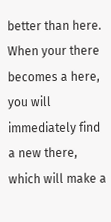better than here. When your there becomes a here, you will immediately find a new there, which will make a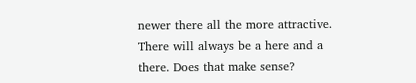newer there all the more attractive. There will always be a here and a there. Does that make sense?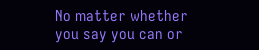No matter whether you say you can or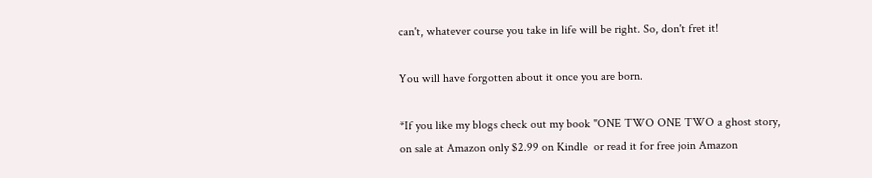can't, whatever course you take in life will be right. So, don't fret it!

You will have forgotten about it once you are born.

*If you like my blogs check out my book "ONE TWO ONE TWO a ghost story, on sale at Amazon only $2.99 on Kindle  or read it for free join Amazon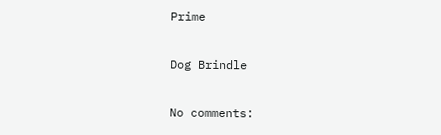Prime

Dog Brindle

No comments: